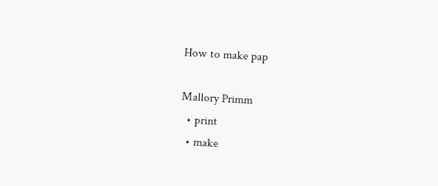How to make pap

Mallory Primm
  • print
  • make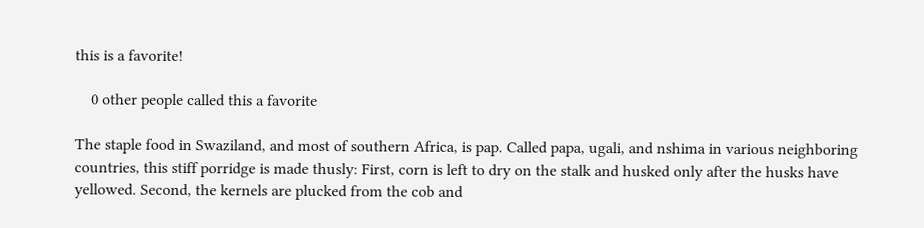this is a favorite!

    0 other people called this a favorite

The staple food in Swaziland, and most of southern Africa, is pap. Called papa, ugali, and nshima in various neighboring countries, this stiff porridge is made thusly: First, corn is left to dry on the stalk and husked only after the husks have yellowed. Second, the kernels are plucked from the cob and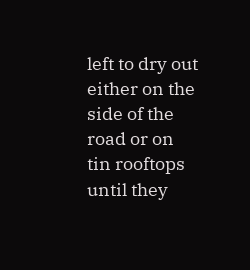left to dry out either on the side of the road or on tin rooftops until they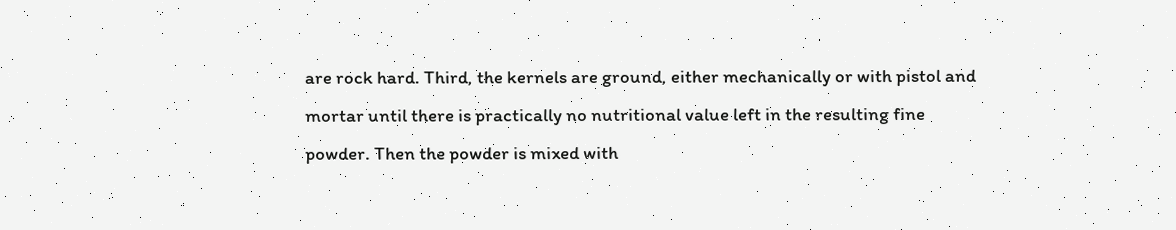are rock hard. Third, the kernels are ground, either mechanically or with pistol and mortar until there is practically no nutritional value left in the resulting fine powder. Then the powder is mixed with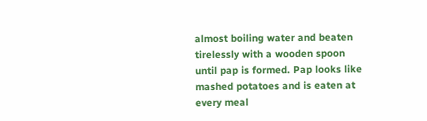almost boiling water and beaten tirelessly with a wooden spoon until pap is formed. Pap looks like mashed potatoes and is eaten at every meal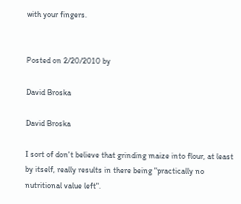with your fingers.


Posted on 2/20/2010 by

David Broska

David Broska

I sort of don't believe that grinding maize into flour, at least by itself, really results in there being "practically no nutritional value left".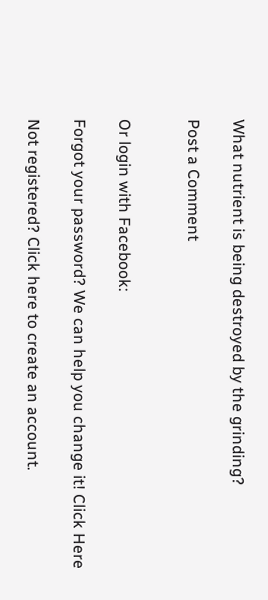What nutrient is being destroyed by the grinding?

Post a Comment


Or login with Facebook:

Forgot your password? We can help you change it! Click Here

Not registered? Click here to create an account.